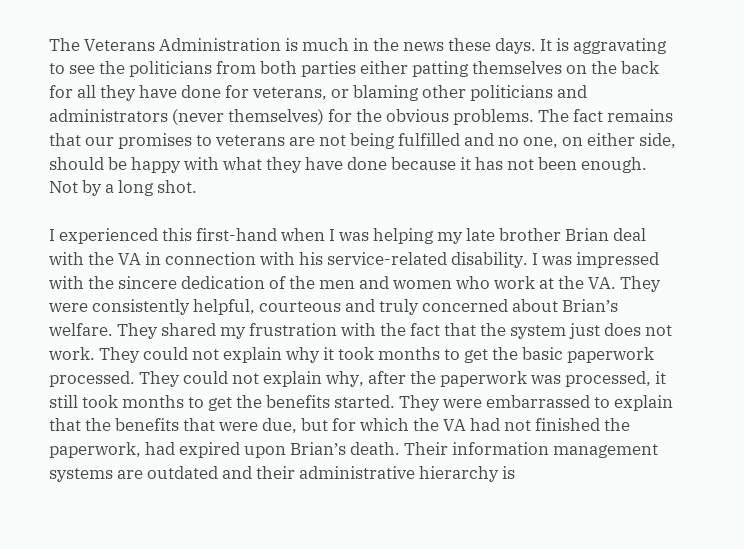The Veterans Administration is much in the news these days. It is aggravating to see the politicians from both parties either patting themselves on the back for all they have done for veterans, or blaming other politicians and administrators (never themselves) for the obvious problems. The fact remains that our promises to veterans are not being fulfilled and no one, on either side, should be happy with what they have done because it has not been enough. Not by a long shot.

I experienced this first-hand when I was helping my late brother Brian deal with the VA in connection with his service-related disability. I was impressed with the sincere dedication of the men and women who work at the VA. They were consistently helpful, courteous and truly concerned about Brian’s welfare. They shared my frustration with the fact that the system just does not work. They could not explain why it took months to get the basic paperwork processed. They could not explain why, after the paperwork was processed, it still took months to get the benefits started. They were embarrassed to explain that the benefits that were due, but for which the VA had not finished the paperwork, had expired upon Brian’s death. Their information management systems are outdated and their administrative hierarchy is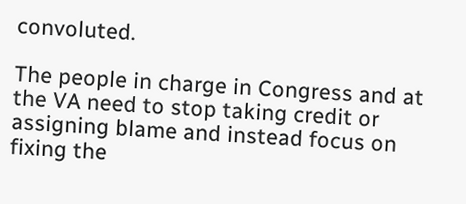convoluted.

The people in charge in Congress and at the VA need to stop taking credit or assigning blame and instead focus on fixing the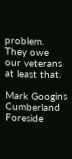problem. They owe our veterans at least that.

Mark Googins
Cumberland Foreside